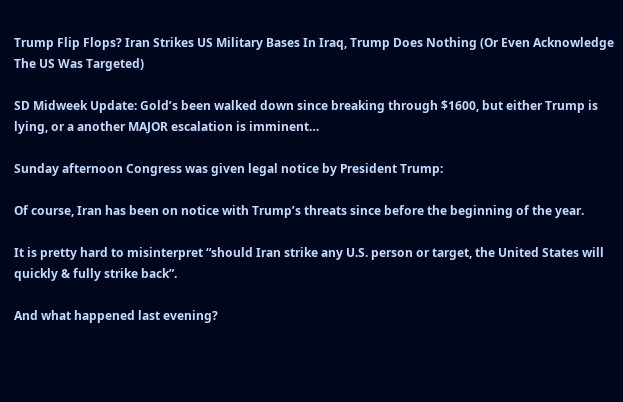Trump Flip Flops? Iran Strikes US Military Bases In Iraq, Trump Does Nothing (Or Even Acknowledge The US Was Targeted)

SD Midweek Update: Gold’s been walked down since breaking through $1600, but either Trump is lying, or a another MAJOR escalation is imminent…

Sunday afternoon Congress was given legal notice by President Trump:

Of course, Iran has been on notice with Trump’s threats since before the beginning of the year.

It is pretty hard to misinterpret “should Iran strike any U.S. person or target, the United States will quickly & fully strike back”.

And what happened last evening?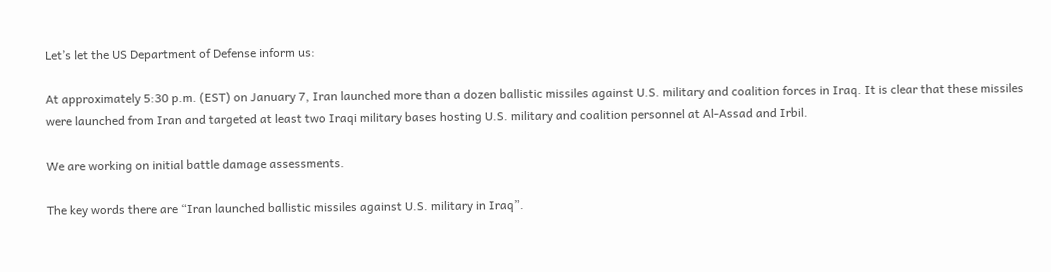Let’s let the US Department of Defense inform us:

At approximately 5:30 p.m. (EST) on January 7, Iran launched more than a dozen ballistic missiles against U.S. military and coalition forces in Iraq. It is clear that these missiles were launched from Iran and targeted at least two Iraqi military bases hosting U.S. military and coalition personnel at Al-Assad and Irbil.

We are working on initial battle damage assessments.

The key words there are “Iran launched ballistic missiles against U.S. military in Iraq”.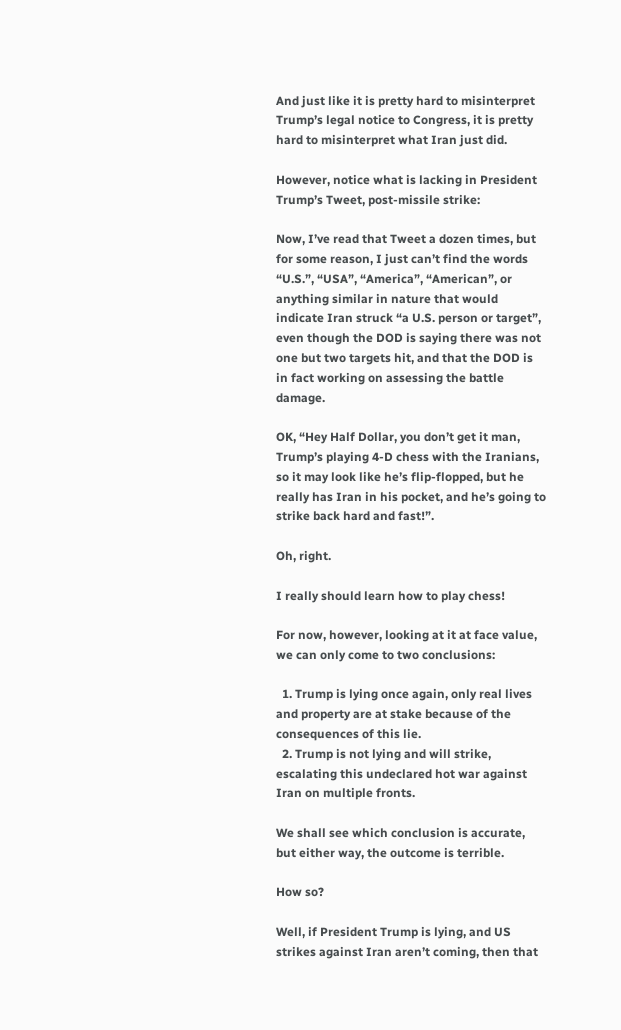And just like it is pretty hard to misinterpret Trump’s legal notice to Congress, it is pretty hard to misinterpret what Iran just did.

However, notice what is lacking in President Trump’s Tweet, post-missile strike:

Now, I’ve read that Tweet a dozen times, but for some reason, I just can’t find the words “U.S.”, “USA”, “America”, “American”, or anything similar in nature that would indicate Iran struck “a U.S. person or target”, even though the DOD is saying there was not one but two targets hit, and that the DOD is in fact working on assessing the battle damage.

OK, “Hey Half Dollar, you don’t get it man, Trump’s playing 4-D chess with the Iranians, so it may look like he’s flip-flopped, but he really has Iran in his pocket, and he’s going to strike back hard and fast!”.

Oh, right.

I really should learn how to play chess!

For now, however, looking at it at face value, we can only come to two conclusions:

  1. Trump is lying once again, only real lives and property are at stake because of the consequences of this lie.
  2. Trump is not lying and will strike, escalating this undeclared hot war against Iran on multiple fronts.

We shall see which conclusion is accurate, but either way, the outcome is terrible.

How so?

Well, if President Trump is lying, and US strikes against Iran aren’t coming, then that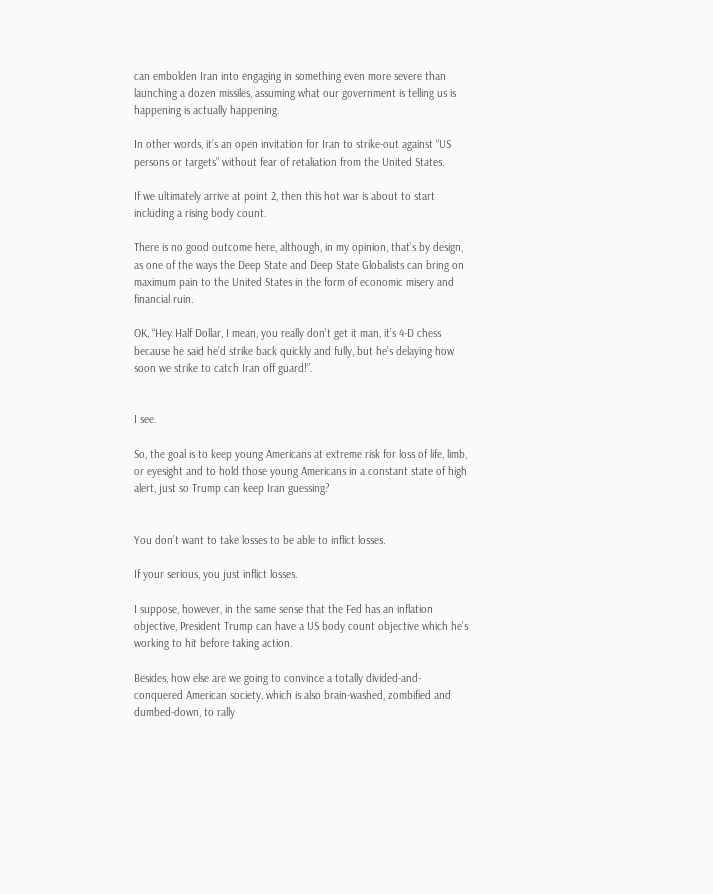can embolden Iran into engaging in something even more severe than launching a dozen missiles, assuming what our government is telling us is happening is actually happening.

In other words, it’s an open invitation for Iran to strike-out against “US persons or targets” without fear of retaliation from the United States.

If we ultimately arrive at point 2, then this hot war is about to start including a rising body count.

There is no good outcome here, although, in my opinion, that’s by design, as one of the ways the Deep State and Deep State Globalists can bring on maximum pain to the United States in the form of economic misery and financial ruin.

OK, “Hey Half Dollar, I mean, you really don’t get it man, it’s 4-D chess because he said he’d strike back quickly and fully, but he’s delaying how soon we strike to catch Iran off guard!”.


I see.

So, the goal is to keep young Americans at extreme risk for loss of life, limb, or eyesight and to hold those young Americans in a constant state of high alert, just so Trump can keep Iran guessing?


You don’t want to take losses to be able to inflict losses.

If your serious, you just inflict losses.

I suppose, however, in the same sense that the Fed has an inflation objective, President Trump can have a US body count objective which he’s working to hit before taking action.

Besides, how else are we going to convince a totally divided-and-conquered American society, which is also brain-washed, zombified and dumbed-down, to rally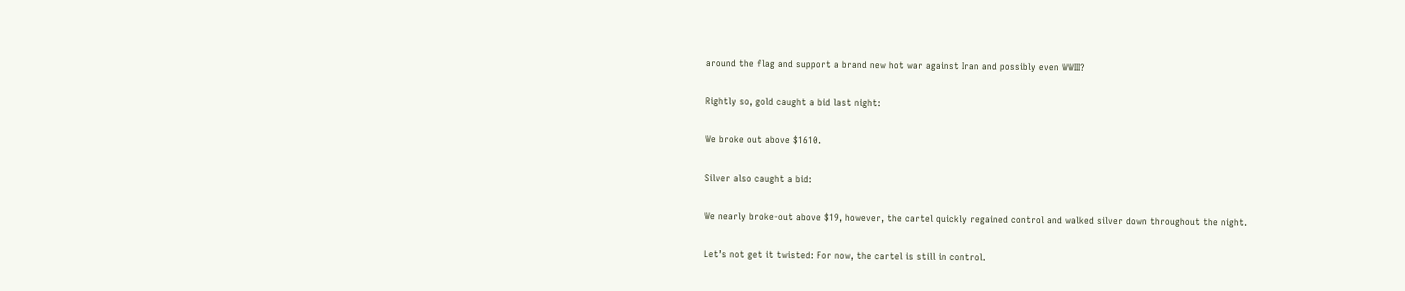around the flag and support a brand new hot war against Iran and possibly even WWIII?

Rightly so, gold caught a bid last night:

We broke out above $1610.

Silver also caught a bid:

We nearly broke-out above $19, however, the cartel quickly regained control and walked silver down throughout the night.

Let’s not get it twisted: For now, the cartel is still in control.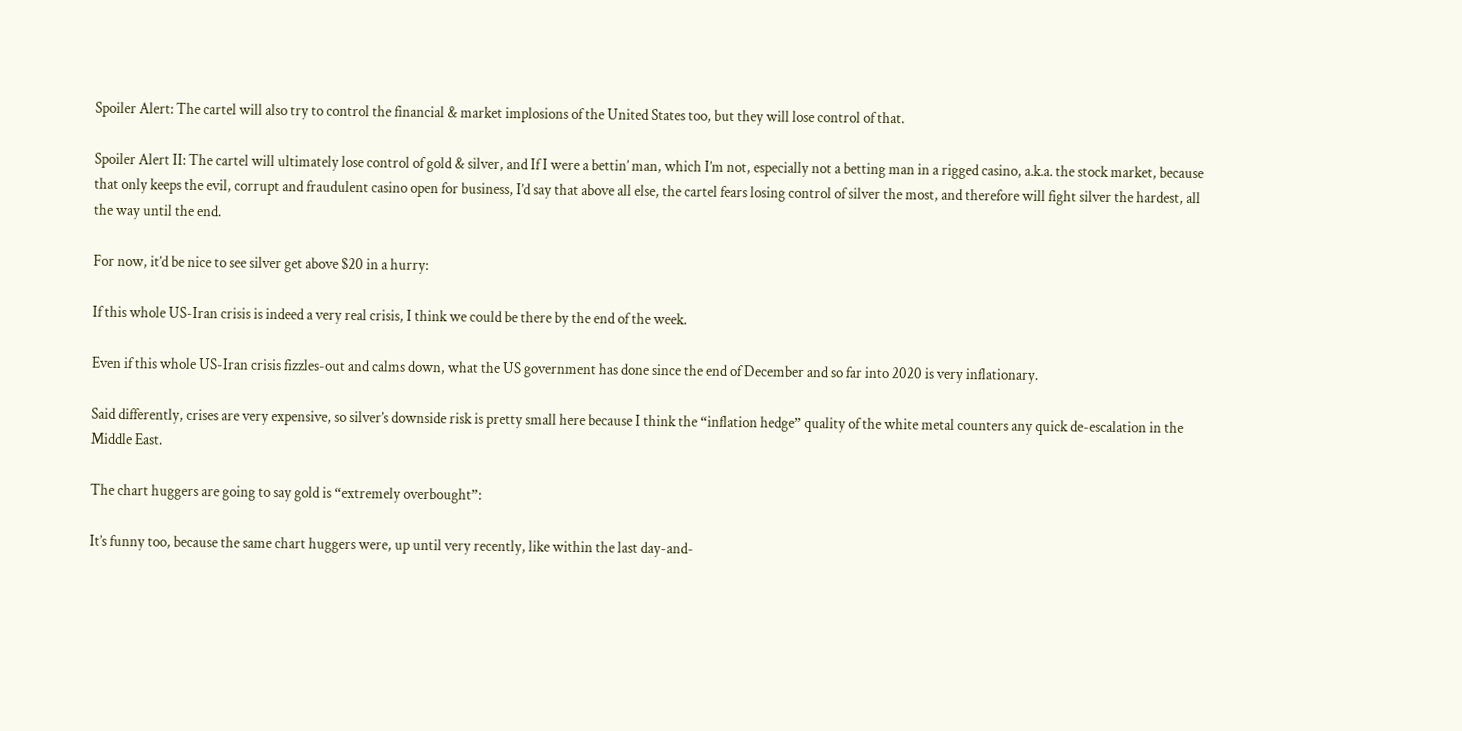Spoiler Alert: The cartel will also try to control the financial & market implosions of the United States too, but they will lose control of that.

Spoiler Alert II: The cartel will ultimately lose control of gold & silver, and If I were a bettin’ man, which I’m not, especially not a betting man in a rigged casino, a.k.a. the stock market, because that only keeps the evil, corrupt and fraudulent casino open for business, I’d say that above all else, the cartel fears losing control of silver the most, and therefore will fight silver the hardest, all the way until the end.

For now, it’d be nice to see silver get above $20 in a hurry:

If this whole US-Iran crisis is indeed a very real crisis, I think we could be there by the end of the week.

Even if this whole US-Iran crisis fizzles-out and calms down, what the US government has done since the end of December and so far into 2020 is very inflationary.

Said differently, crises are very expensive, so silver’s downside risk is pretty small here because I think the “inflation hedge” quality of the white metal counters any quick de-escalation in the Middle East.

The chart huggers are going to say gold is “extremely overbought”:

It’s funny too, because the same chart huggers were, up until very recently, like within the last day-and-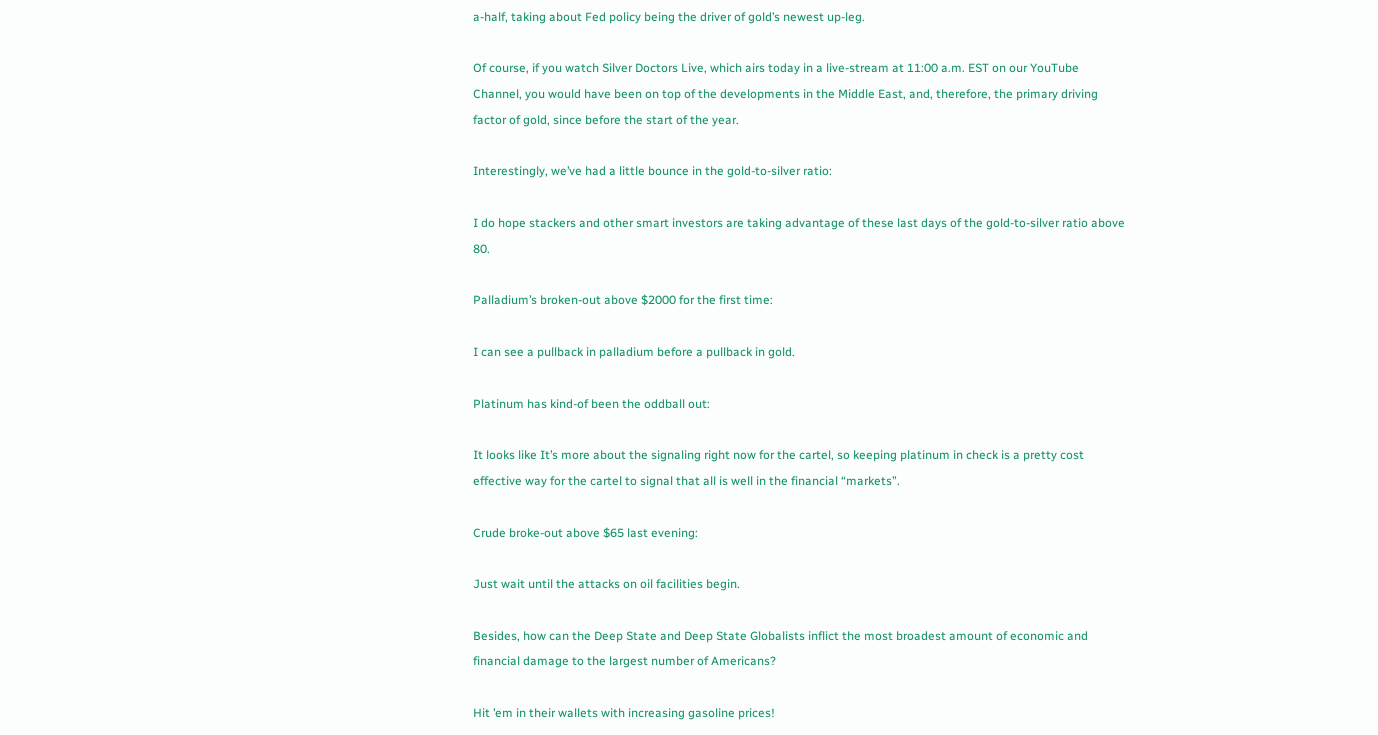a-half, taking about Fed policy being the driver of gold’s newest up-leg.

Of course, if you watch Silver Doctors Live, which airs today in a live-stream at 11:00 a.m. EST on our YouTube Channel, you would have been on top of the developments in the Middle East, and, therefore, the primary driving factor of gold, since before the start of the year.

Interestingly, we’ve had a little bounce in the gold-to-silver ratio:

I do hope stackers and other smart investors are taking advantage of these last days of the gold-to-silver ratio above 80.

Palladium’s broken-out above $2000 for the first time:

I can see a pullback in palladium before a pullback in gold.

Platinum has kind-of been the oddball out:

It looks like It’s more about the signaling right now for the cartel, so keeping platinum in check is a pretty cost effective way for the cartel to signal that all is well in the financial “markets”.

Crude broke-out above $65 last evening:

Just wait until the attacks on oil facilities begin.

Besides, how can the Deep State and Deep State Globalists inflict the most broadest amount of economic and financial damage to the largest number of Americans?

Hit ’em in their wallets with increasing gasoline prices!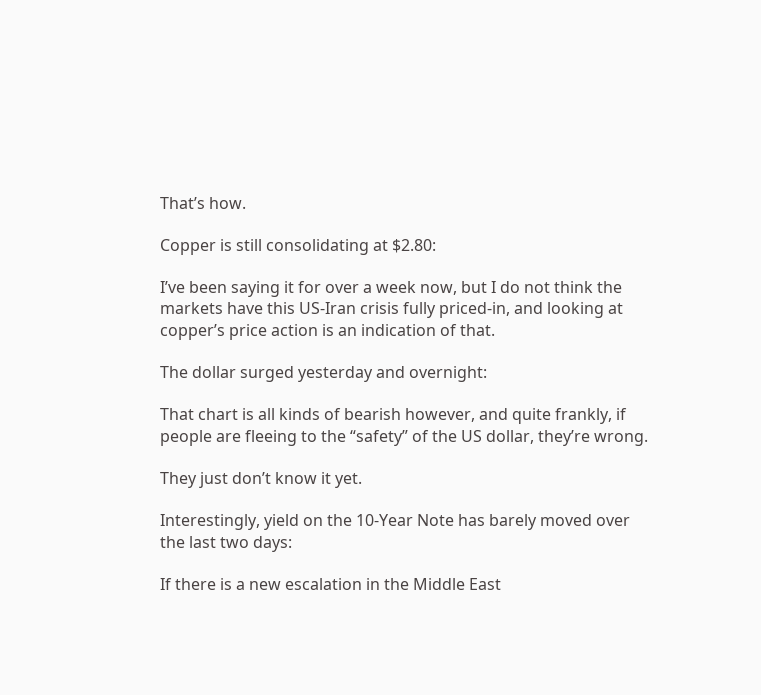That’s how.

Copper is still consolidating at $2.80:

I’ve been saying it for over a week now, but I do not think the markets have this US-Iran crisis fully priced-in, and looking at copper’s price action is an indication of that.

The dollar surged yesterday and overnight:

That chart is all kinds of bearish however, and quite frankly, if people are fleeing to the “safety” of the US dollar, they’re wrong.

They just don’t know it yet.

Interestingly, yield on the 10-Year Note has barely moved over the last two days:

If there is a new escalation in the Middle East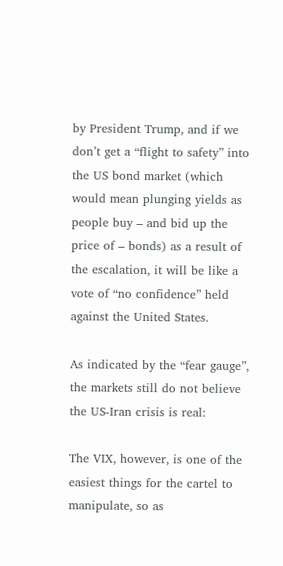by President Trump, and if we don’t get a “flight to safety” into the US bond market (which would mean plunging yields as people buy – and bid up the price of – bonds) as a result of the escalation, it will be like a vote of “no confidence” held against the United States.

As indicated by the “fear gauge”, the markets still do not believe the US-Iran crisis is real:

The VIX, however, is one of the easiest things for the cartel to manipulate, so as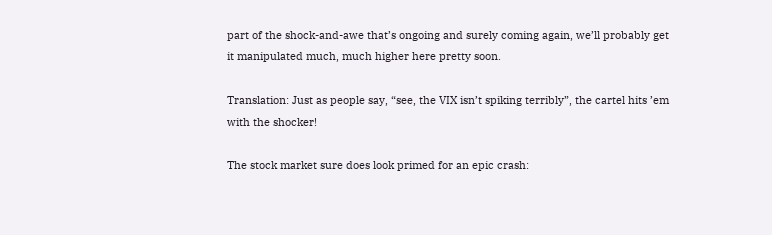part of the shock-and-awe that’s ongoing and surely coming again, we’ll probably get it manipulated much, much higher here pretty soon.

Translation: Just as people say, “see, the VIX isn’t spiking terribly”, the cartel hits ’em with the shocker!

The stock market sure does look primed for an epic crash: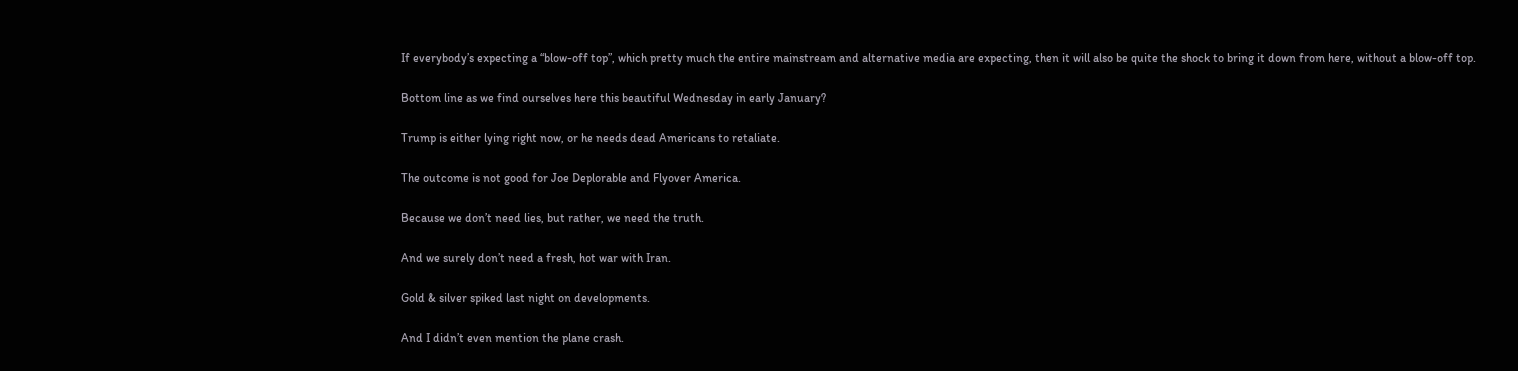If everybody’s expecting a “blow-off top”, which pretty much the entire mainstream and alternative media are expecting, then it will also be quite the shock to bring it down from here, without a blow-off top.

Bottom line as we find ourselves here this beautiful Wednesday in early January?

Trump is either lying right now, or he needs dead Americans to retaliate.

The outcome is not good for Joe Deplorable and Flyover America.

Because we don’t need lies, but rather, we need the truth.

And we surely don’t need a fresh, hot war with Iran.

Gold & silver spiked last night on developments.

And I didn’t even mention the plane crash.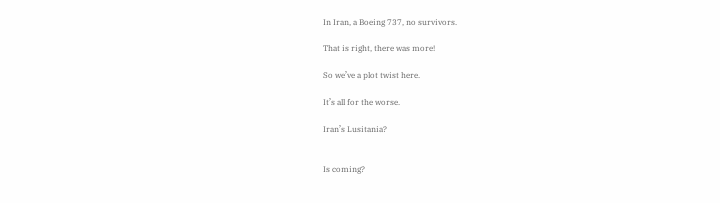In Iran, a Boeing 737, no survivors.

That is right, there was more!

So we’ve a plot twist here.

It’s all for the worse.

Iran’s Lusitania?


Is coming?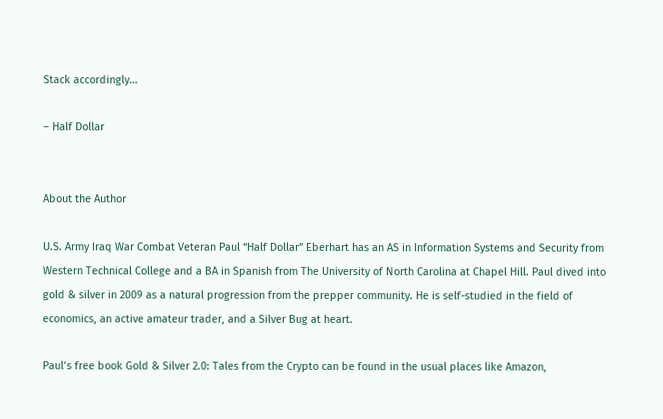Stack accordingly…

– Half Dollar


About the Author

U.S. Army Iraq War Combat Veteran Paul “Half Dollar” Eberhart has an AS in Information Systems and Security from Western Technical College and a BA in Spanish from The University of North Carolina at Chapel Hill. Paul dived into gold & silver in 2009 as a natural progression from the prepper community. He is self-studied in the field of economics, an active amateur trader, and a Silver Bug at heart.

Paul’s free book Gold & Silver 2.0: Tales from the Crypto can be found in the usual places like Amazon,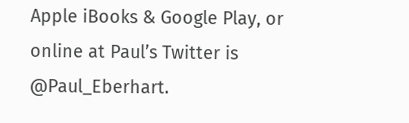Apple iBooks & Google Play, or online at Paul’s Twitter is @Paul_Eberhart.